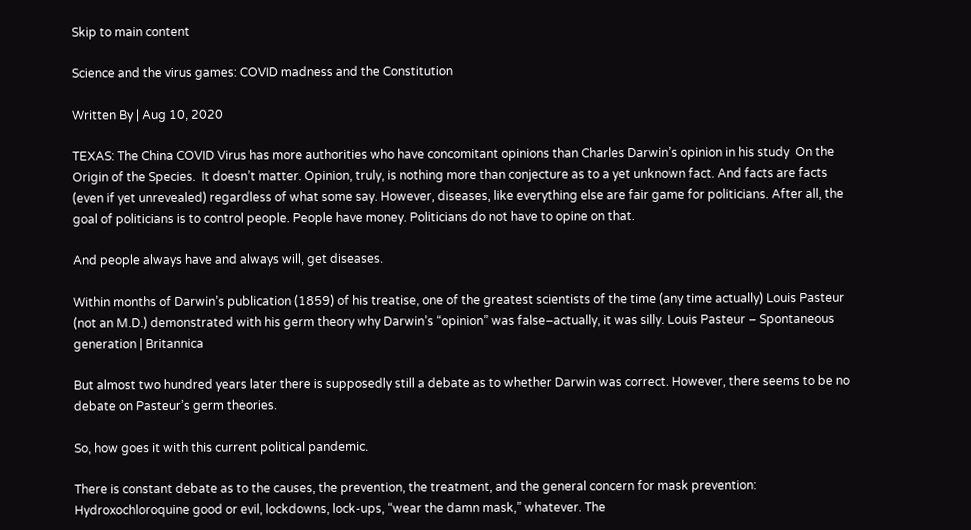Skip to main content

Science and the virus games: COVID madness and the Constitution

Written By | Aug 10, 2020

TEXAS: The China COVID Virus has more authorities who have concomitant opinions than Charles Darwin’s opinion in his study  On the Origin of the Species.  It doesn’t matter. Opinion, truly, is nothing more than conjecture as to a yet unknown fact. And facts are facts (even if yet unrevealed) regardless of what some say. However, diseases, like everything else are fair game for politicians. After all, the goal of politicians is to control people. People have money. Politicians do not have to opine on that.

And people always have and always will, get diseases.

Within months of Darwin’s publication (1859) of his treatise, one of the greatest scientists of the time (any time actually) Louis Pasteur (not an M.D.) demonstrated with his germ theory why Darwin’s “opinion” was false–actually, it was silly. Louis Pasteur – Spontaneous generation | Britannica

But almost two hundred years later there is supposedly still a debate as to whether Darwin was correct. However, there seems to be no debate on Pasteur’s germ theories.

So, how goes it with this current political pandemic.

There is constant debate as to the causes, the prevention, the treatment, and the general concern for mask prevention: Hydroxochloroquine good or evil, lockdowns, lock-ups, “wear the damn mask,” whatever. The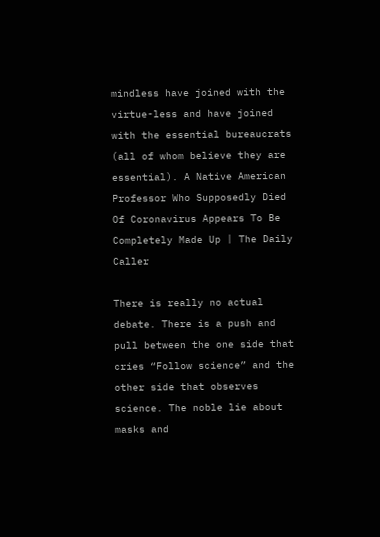mindless have joined with the virtue-less and have joined with the essential bureaucrats (all of whom believe they are essential). A Native American Professor Who Supposedly Died Of Coronavirus Appears To Be Completely Made Up | The Daily Caller

There is really no actual debate. There is a push and pull between the one side that cries “Follow science” and the other side that observes science. The noble lie about masks and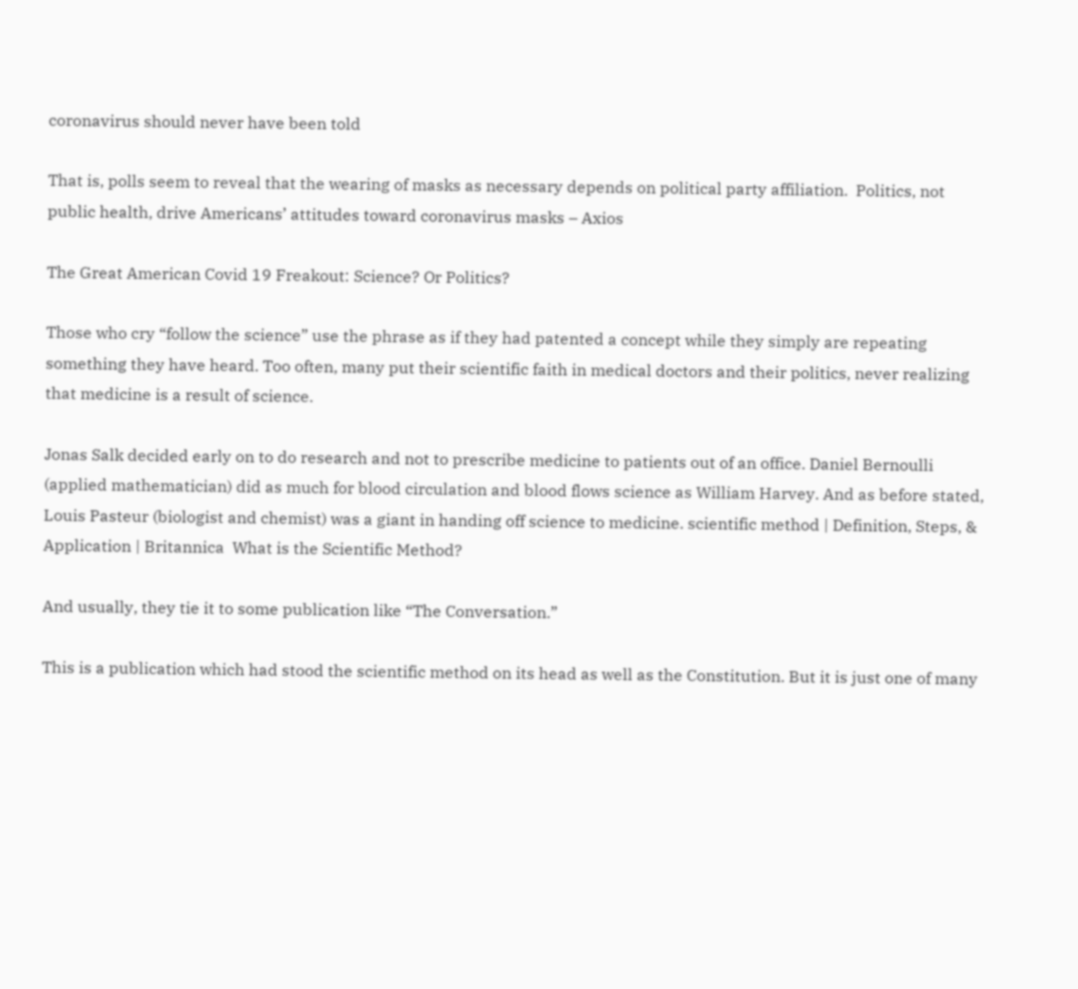coronavirus should never have been told

That is, polls seem to reveal that the wearing of masks as necessary depends on political party affiliation.  Politics, not public health, drive Americans’ attitudes toward coronavirus masks – Axios

The Great American Covid 19 Freakout: Science? Or Politics?

Those who cry “follow the science” use the phrase as if they had patented a concept while they simply are repeating something they have heard. Too often, many put their scientific faith in medical doctors and their politics, never realizing that medicine is a result of science.

Jonas Salk decided early on to do research and not to prescribe medicine to patients out of an office. Daniel Bernoulli (applied mathematician) did as much for blood circulation and blood flows science as William Harvey. And as before stated, Louis Pasteur (biologist and chemist) was a giant in handing off science to medicine. scientific method | Definition, Steps, & Application | Britannica  What is the Scientific Method?

And usually, they tie it to some publication like “The Conversation.”

This is a publication which had stood the scientific method on its head as well as the Constitution. But it is just one of many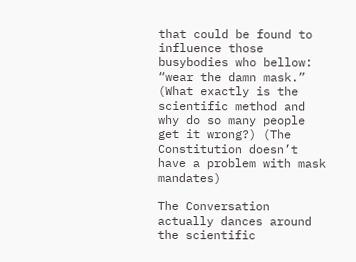that could be found to influence those busybodies who bellow: “wear the damn mask.” (What exactly is the scientific method and why do so many people get it wrong?) (The Constitution doesn’t have a problem with mask mandates)

The Conversation actually dances around the scientific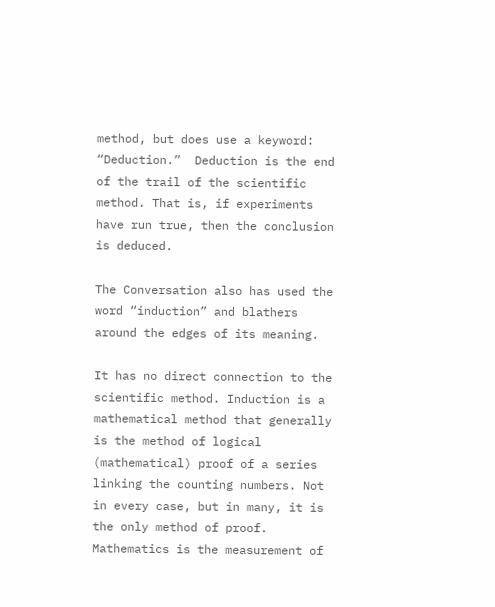method, but does use a keyword: “Deduction.”  Deduction is the end of the trail of the scientific method. That is, if experiments have run true, then the conclusion is deduced.

The Conversation also has used the word “induction” and blathers around the edges of its meaning.

It has no direct connection to the scientific method. Induction is a mathematical method that generally is the method of logical (mathematical) proof of a series linking the counting numbers. Not in every case, but in many, it is the only method of proof. Mathematics is the measurement of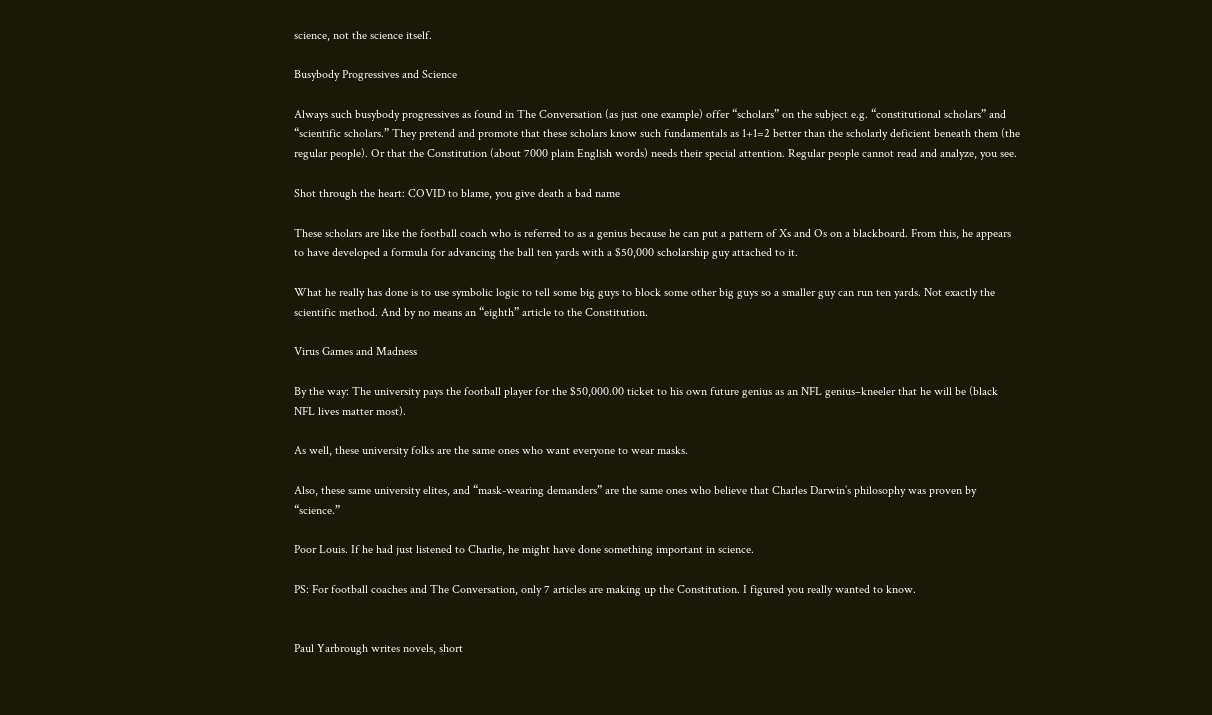science, not the science itself.

Busybody Progressives and Science

Always such busybody progressives as found in The Conversation (as just one example) offer “scholars” on the subject e.g. “constitutional scholars” and “scientific scholars.” They pretend and promote that these scholars know such fundamentals as 1+1=2 better than the scholarly deficient beneath them (the regular people). Or that the Constitution (about 7000 plain English words) needs their special attention. Regular people cannot read and analyze, you see.

Shot through the heart: COVID to blame, you give death a bad name

These scholars are like the football coach who is referred to as a genius because he can put a pattern of Xs and Os on a blackboard. From this, he appears to have developed a formula for advancing the ball ten yards with a $50,000 scholarship guy attached to it.

What he really has done is to use symbolic logic to tell some big guys to block some other big guys so a smaller guy can run ten yards. Not exactly the scientific method. And by no means an “eighth” article to the Constitution.

Virus Games and Madness

By the way: The university pays the football player for the $50,000.00 ticket to his own future genius as an NFL genius–kneeler that he will be (black NFL lives matter most).

As well, these university folks are the same ones who want everyone to wear masks.

Also, these same university elites, and “mask-wearing demanders” are the same ones who believe that Charles Darwin’s philosophy was proven by “science.”

Poor Louis. If he had just listened to Charlie, he might have done something important in science.

PS: For football coaches and The Conversation, only 7 articles are making up the Constitution. I figured you really wanted to know.


Paul Yarbrough writes novels, short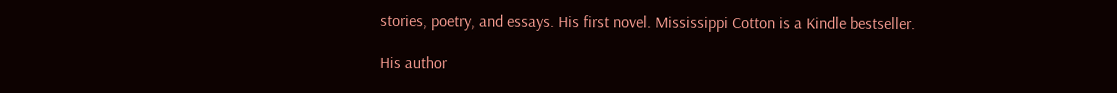stories, poetry, and essays. His first novel. Mississippi Cotton is a Kindle bestseller.

His author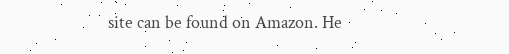site can be found on Amazon. He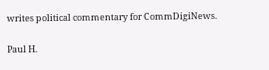writes political commentary for CommDigiNews.

Paul H.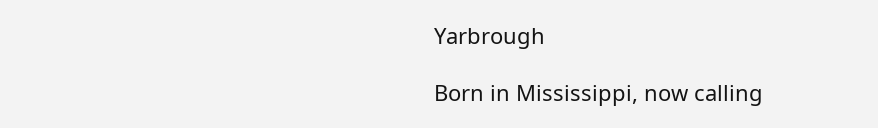Yarbrough

Born in Mississippi, now calling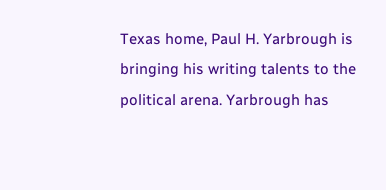Texas home, Paul H. Yarbrough is bringing his writing talents to the political arena. Yarbrough has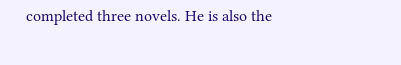completed three novels. He is also the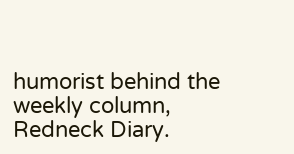humorist behind the weekly column, Redneck Diary.